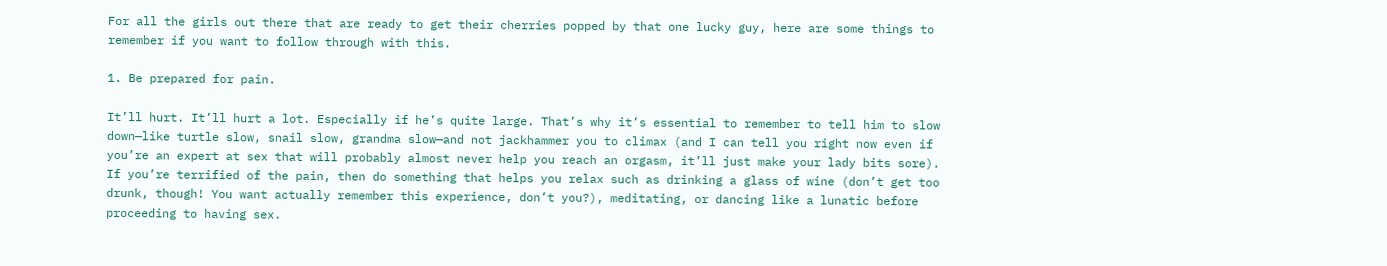For all the girls out there that are ready to get their cherries popped by that one lucky guy, here are some things to remember if you want to follow through with this.

1. Be prepared for pain.

It’ll hurt. It’ll hurt a lot. Especially if he’s quite large. That’s why it’s essential to remember to tell him to slow down—like turtle slow, snail slow, grandma slow—and not jackhammer you to climax (and I can tell you right now even if you’re an expert at sex that will probably almost never help you reach an orgasm, it’ll just make your lady bits sore). If you’re terrified of the pain, then do something that helps you relax such as drinking a glass of wine (don’t get too drunk, though! You want actually remember this experience, don’t you?), meditating, or dancing like a lunatic before proceeding to having sex.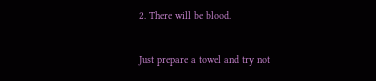2. There will be blood.

Just prepare a towel and try not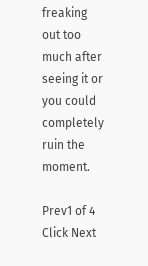freaking out too much after seeing it or you could completely ruin the moment.

Prev1 of 4
Click Next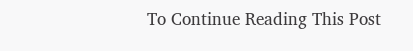To Continue Reading This Post